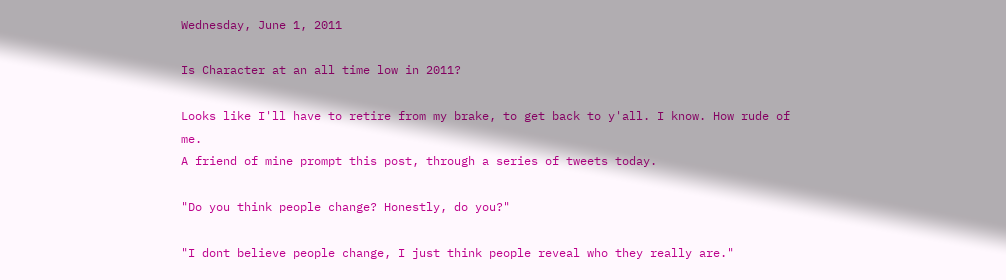Wednesday, June 1, 2011

Is Character at an all time low in 2011?

Looks like I'll have to retire from my brake, to get back to y'all. I know. How rude of me.
A friend of mine prompt this post, through a series of tweets today.

"Do you think people change? Honestly, do you?"

"I dont believe people change, I just think people reveal who they really are."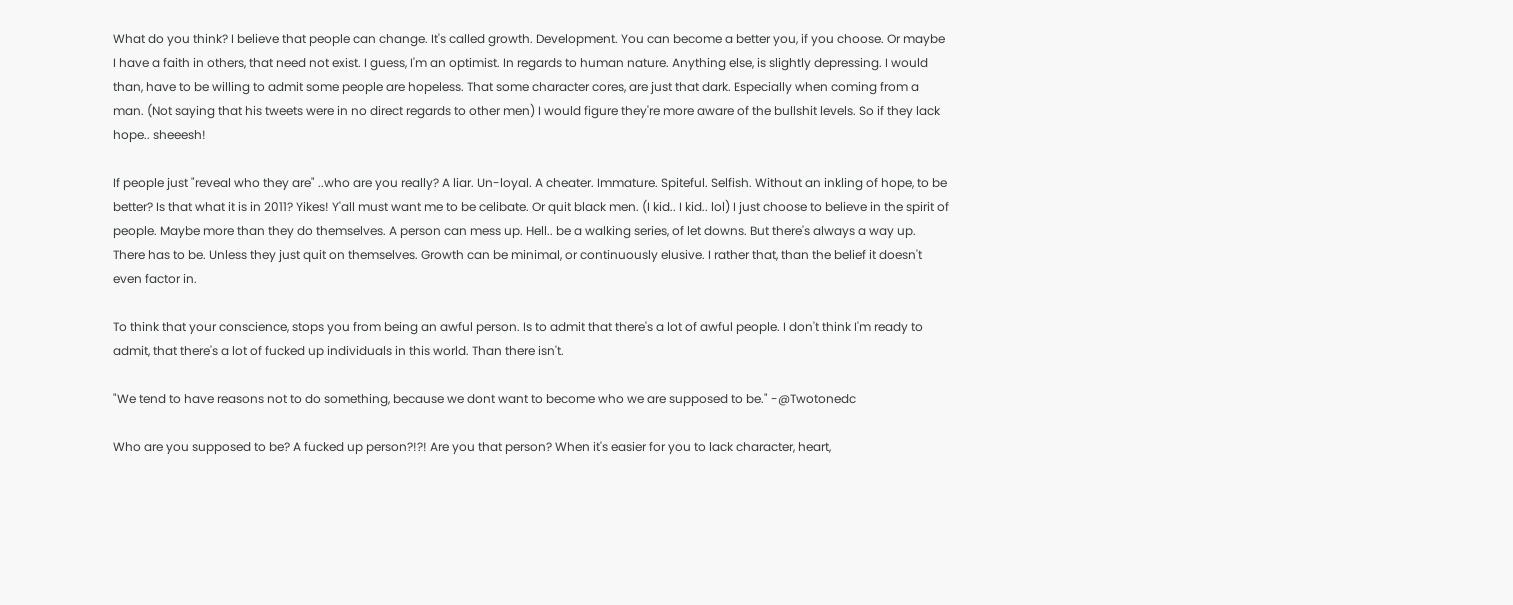What do you think? I believe that people can change. It's called growth. Development. You can become a better you, if you choose. Or maybe I have a faith in others, that need not exist. I guess, I'm an optimist. In regards to human nature. Anything else, is slightly depressing. I would than, have to be willing to admit some people are hopeless. That some character cores, are just that dark. Especially when coming from a man. (Not saying that his tweets were in no direct regards to other men) I would figure they're more aware of the bullshit levels. So if they lack hope.. sheeesh!

If people just "reveal who they are" ..who are you really? A liar. Un-loyal. A cheater. Immature. Spiteful. Selfish. Without an inkling of hope, to be better? Is that what it is in 2011? Yikes! Y'all must want me to be celibate. Or quit black men. (I kid.. I kid.. lol) I just choose to believe in the spirit of people. Maybe more than they do themselves. A person can mess up. Hell.. be a walking series, of let downs. But there's always a way up. There has to be. Unless they just quit on themselves. Growth can be minimal, or continuously elusive. I rather that, than the belief it doesn't even factor in.

To think that your conscience, stops you from being an awful person. Is to admit that there's a lot of awful people. I don't think I'm ready to admit, that there's a lot of fucked up individuals in this world. Than there isn't.

"We tend to have reasons not to do something, because we dont want to become who we are supposed to be." -@Twotonedc

Who are you supposed to be? A fucked up person?!?! Are you that person? When it's easier for you to lack character, heart,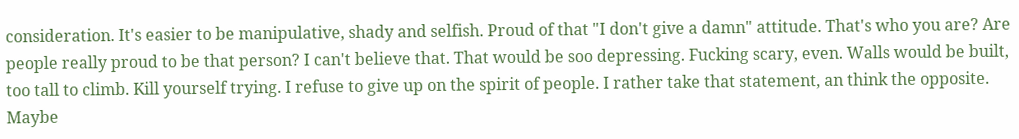consideration. It's easier to be manipulative, shady and selfish. Proud of that "I don't give a damn" attitude. That's who you are? Are people really proud to be that person? I can't believe that. That would be soo depressing. Fucking scary, even. Walls would be built, too tall to climb. Kill yourself trying. I refuse to give up on the spirit of people. I rather take that statement, an think the opposite. Maybe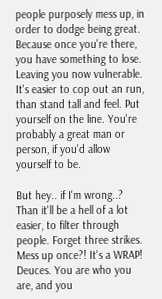people purposely mess up, in order to dodge being great. Because once you're there, you have something to lose. Leaving you now vulnerable. It's easier to cop out an run, than stand tall and feel. Put yourself on the line. You're probably a great man or person, if you'd allow yourself to be.

But hey.. if I'm wrong..? Than it'll be a hell of a lot easier, to filter through people. Forget three strikes. Mess up once?! It's a WRAP! Deuces. You are who you are, and you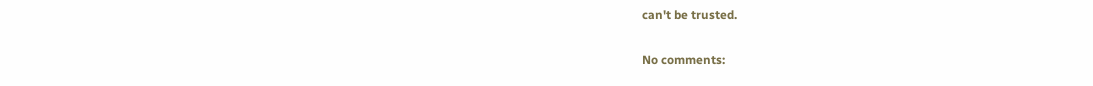can't be trusted.

No comments: